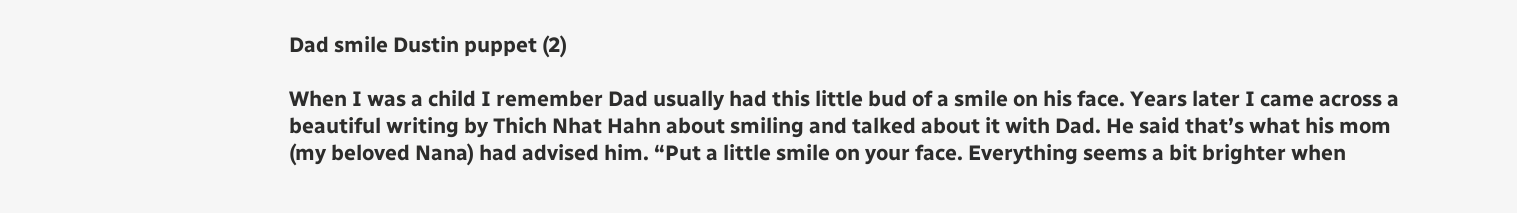Dad smile Dustin puppet (2)

When I was a child I remember Dad usually had this little bud of a smile on his face. Years later I came across a beautiful writing by Thich Nhat Hahn about smiling and talked about it with Dad. He said that’s what his mom (my beloved Nana) had advised him. “Put a little smile on your face. Everything seems a bit brighter when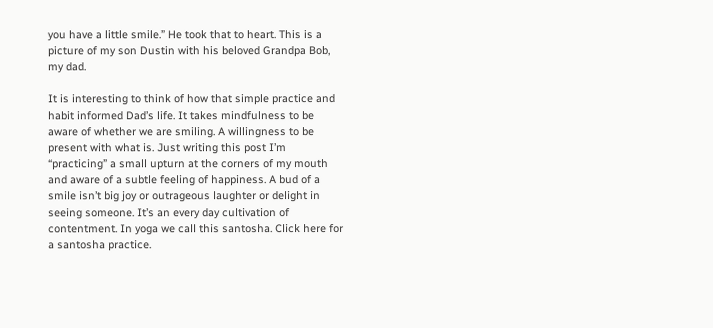you have a little smile.” He took that to heart. This is a picture of my son Dustin with his beloved Grandpa Bob, my dad.

It is interesting to think of how that simple practice and habit informed Dad’s life. It takes mindfulness to be aware of whether we are smiling. A willingness to be present with what is. Just writing this post I’m “practicing” a small upturn at the corners of my mouth and aware of a subtle feeling of happiness. A bud of a smile isn’t big joy or outrageous laughter or delight in seeing someone. It’s an every day cultivation of contentment. In yoga we call this santosha. Click here for a santosha practice.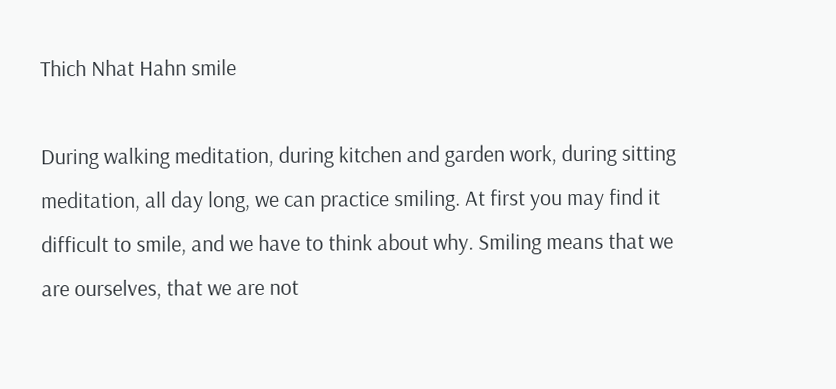Thich Nhat Hahn smile

During walking meditation, during kitchen and garden work, during sitting meditation, all day long, we can practice smiling. At first you may find it difficult to smile, and we have to think about why. Smiling means that we are ourselves, that we are not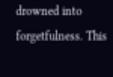drowned into forgetfulness. This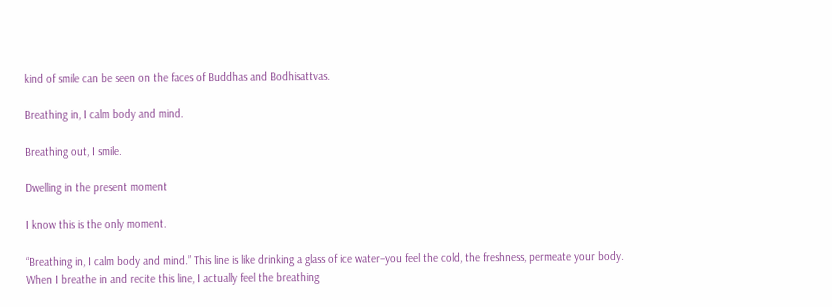kind of smile can be seen on the faces of Buddhas and Bodhisattvas.

Breathing in, I calm body and mind.

Breathing out, I smile.

Dwelling in the present moment

I know this is the only moment.

“Breathing in, I calm body and mind.” This line is like drinking a glass of ice water–you feel the cold, the freshness, permeate your body. When I breathe in and recite this line, I actually feel the breathing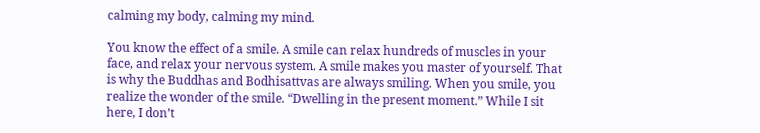calming my body, calming my mind.

You know the effect of a smile. A smile can relax hundreds of muscles in your face, and relax your nervous system. A smile makes you master of yourself. That is why the Buddhas and Bodhisattvas are always smiling. When you smile, you realize the wonder of the smile. “Dwelling in the present moment.” While I sit here, I don’t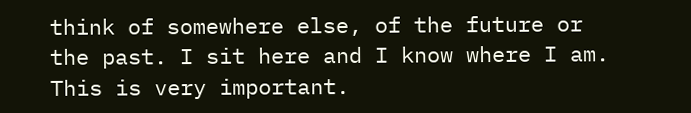think of somewhere else, of the future or the past. I sit here and I know where I am. This is very important.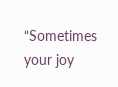“Sometimes your joy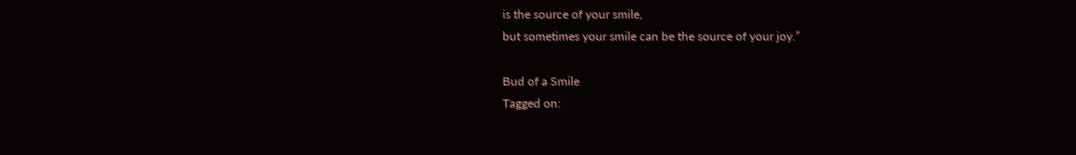is the source of your smile,
but sometimes your smile can be the source of your joy.”

Bud of a Smile
Tagged on: